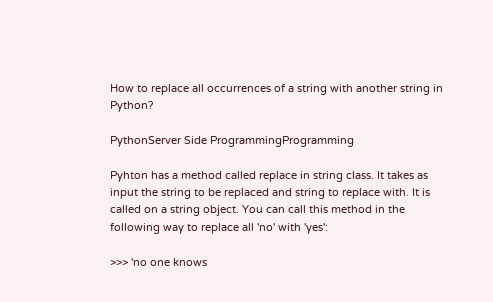How to replace all occurrences of a string with another string in Python?

PythonServer Side ProgrammingProgramming

Pyhton has a method called replace in string class. It takes as input the string to be replaced and string to replace with. It is called on a string object. You can call this method in the following way to replace all 'no' with 'yes':

>>> 'no one knows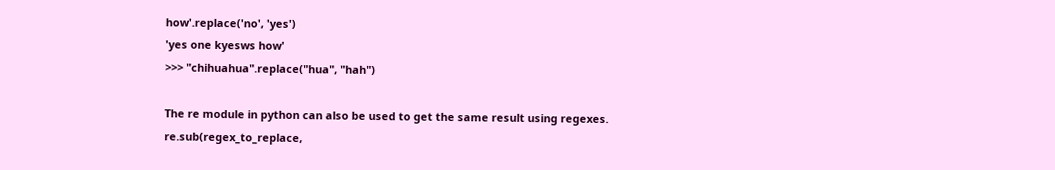how'.replace('no', 'yes')
'yes one kyesws how'
>>> "chihuahua".replace("hua", "hah")

The re module in python can also be used to get the same result using regexes. re.sub(regex_to_replace,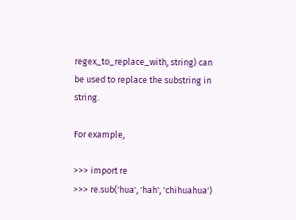regex_to_replace_with, string) can be used to replace the substring in string.

For example,

>>> import re
>>> re.sub('hua', 'hah', 'chihuahua')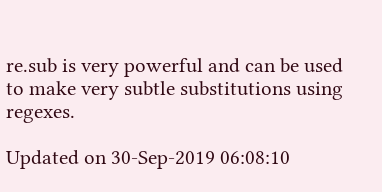re.sub is very powerful and can be used to make very subtle substitutions using regexes.

Updated on 30-Sep-2019 06:08:10